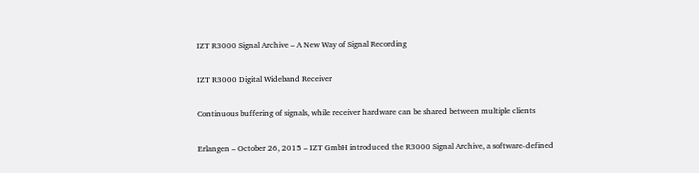IZT R3000 Signal Archive – A New Way of Signal Recording

IZT R3000 Digital Wideband Receiver

Continuous buffering of signals, while receiver hardware can be shared between multiple clients

Erlangen – October 26, 2015 – IZT GmbH introduced the R3000 Signal Archive, a software-defined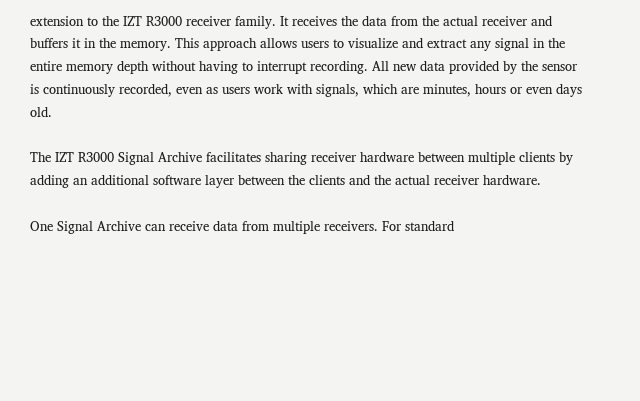extension to the IZT R3000 receiver family. It receives the data from the actual receiver and buffers it in the memory. This approach allows users to visualize and extract any signal in the entire memory depth without having to interrupt recording. All new data provided by the sensor is continuously recorded, even as users work with signals, which are minutes, hours or even days old.

The IZT R3000 Signal Archive facilitates sharing receiver hardware between multiple clients by adding an additional software layer between the clients and the actual receiver hardware.

One Signal Archive can receive data from multiple receivers. For standard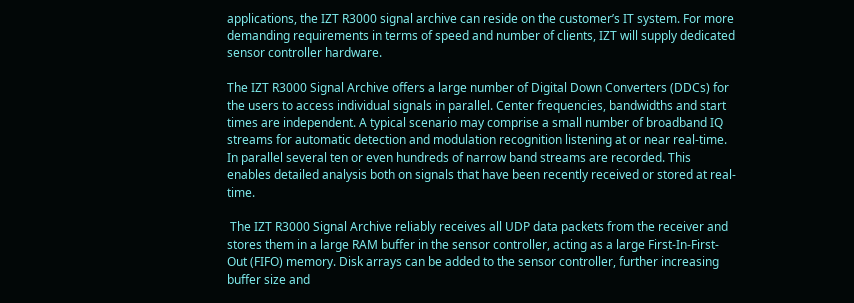applications, the IZT R3000 signal archive can reside on the customer’s IT system. For more demanding requirements in terms of speed and number of clients, IZT will supply dedicated sensor controller hardware.

The IZT R3000 Signal Archive offers a large number of Digital Down Converters (DDCs) for the users to access individual signals in parallel. Center frequencies, bandwidths and start times are independent. A typical scenario may comprise a small number of broadband IQ streams for automatic detection and modulation recognition listening at or near real-time. In parallel several ten or even hundreds of narrow band streams are recorded. This enables detailed analysis both on signals that have been recently received or stored at real-time.

 The IZT R3000 Signal Archive reliably receives all UDP data packets from the receiver and stores them in a large RAM buffer in the sensor controller, acting as a large First-In-First-Out (FIFO) memory. Disk arrays can be added to the sensor controller, further increasing buffer size and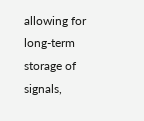allowing for long-term storage of signals,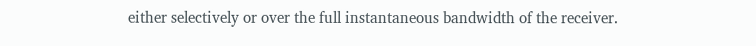either selectively or over the full instantaneous bandwidth of the receiver.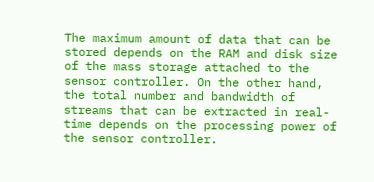The maximum amount of data that can be stored depends on the RAM and disk size of the mass storage attached to the sensor controller. On the other hand, the total number and bandwidth of streams that can be extracted in real-time depends on the processing power of the sensor controller.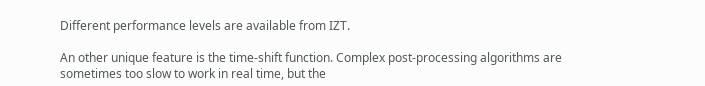Different performance levels are available from IZT.

An other unique feature is the time-shift function. Complex post-processing algorithms are sometimes too slow to work in real time, but the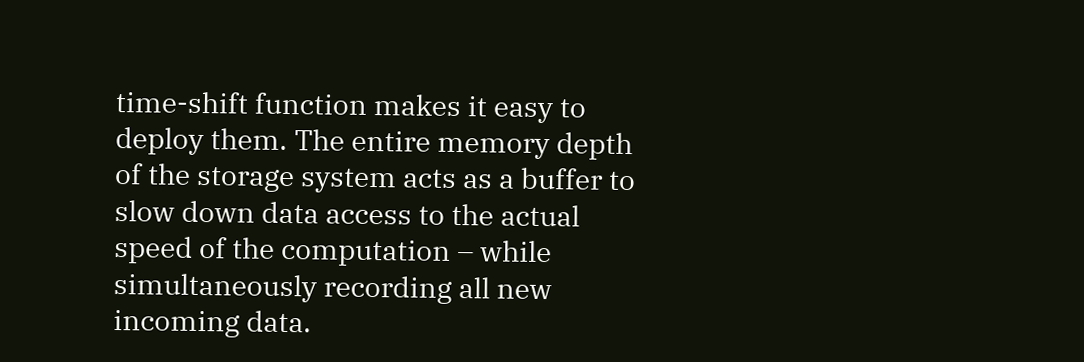time-shift function makes it easy to deploy them. The entire memory depth of the storage system acts as a buffer to slow down data access to the actual speed of the computation – while simultaneously recording all new incoming data.